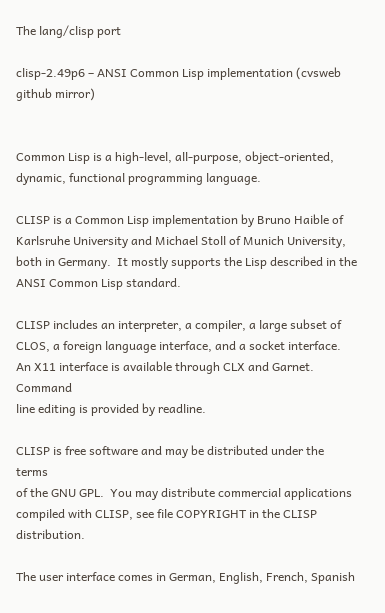The lang/clisp port

clisp-2.49p6 – ANSI Common Lisp implementation (cvsweb github mirror)


Common Lisp is a high-level, all-purpose, object-oriented,
dynamic, functional programming language.

CLISP is a Common Lisp implementation by Bruno Haible of
Karlsruhe University and Michael Stoll of Munich University,
both in Germany.  It mostly supports the Lisp described in the
ANSI Common Lisp standard.

CLISP includes an interpreter, a compiler, a large subset of
CLOS, a foreign language interface, and a socket interface.
An X11 interface is available through CLX and Garnet.  Command
line editing is provided by readline.

CLISP is free software and may be distributed under the terms
of the GNU GPL.  You may distribute commercial applications
compiled with CLISP, see file COPYRIGHT in the CLISP distribution.

The user interface comes in German, English, French, Spanish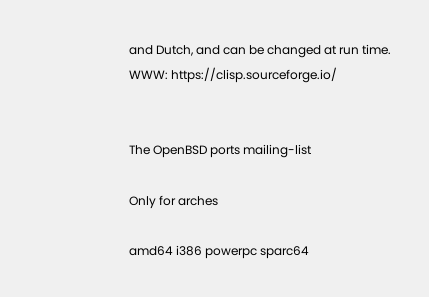and Dutch, and can be changed at run time.
WWW: https://clisp.sourceforge.io/


The OpenBSD ports mailing-list

Only for arches

amd64 i386 powerpc sparc64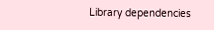Library dependencies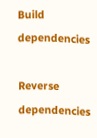Build dependencies

Reverse dependencies